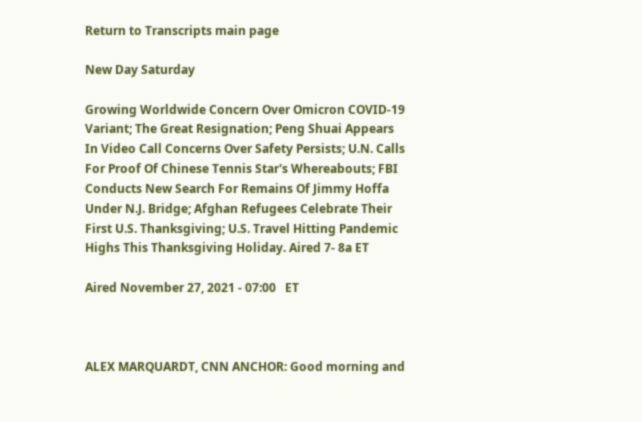Return to Transcripts main page

New Day Saturday

Growing Worldwide Concern Over Omicron COVID-19 Variant; The Great Resignation; Peng Shuai Appears In Video Call Concerns Over Safety Persists; U.N. Calls For Proof Of Chinese Tennis Star's Whereabouts; FBI Conducts New Search For Remains Of Jimmy Hoffa Under N.J. Bridge; Afghan Refugees Celebrate Their First U.S. Thanksgiving; U.S. Travel Hitting Pandemic Highs This Thanksgiving Holiday. Aired 7- 8a ET

Aired November 27, 2021 - 07:00   ET



ALEX MARQUARDT, CNN ANCHOR: Good morning and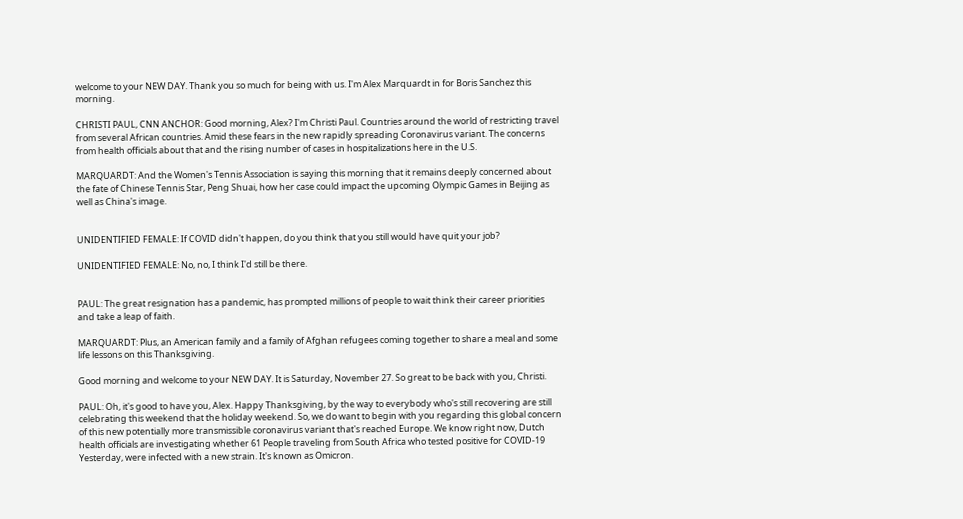welcome to your NEW DAY. Thank you so much for being with us. I'm Alex Marquardt in for Boris Sanchez this morning.

CHRISTI PAUL, CNN ANCHOR: Good morning, Alex? I'm Christi Paul. Countries around the world of restricting travel from several African countries. Amid these fears in the new rapidly spreading Coronavirus variant. The concerns from health officials about that and the rising number of cases in hospitalizations here in the U.S.

MARQUARDT: And the Women's Tennis Association is saying this morning that it remains deeply concerned about the fate of Chinese Tennis Star, Peng Shuai, how her case could impact the upcoming Olympic Games in Beijing as well as China's image.


UNIDENTIFIED FEMALE: If COVID didn't happen, do you think that you still would have quit your job?

UNIDENTIFIED FEMALE: No, no, I think I'd still be there.


PAUL: The great resignation has a pandemic, has prompted millions of people to wait think their career priorities and take a leap of faith.

MARQUARDT: Plus, an American family and a family of Afghan refugees coming together to share a meal and some life lessons on this Thanksgiving.

Good morning and welcome to your NEW DAY. It is Saturday, November 27. So great to be back with you, Christi.

PAUL: Oh, it's good to have you, Alex. Happy Thanksgiving, by the way to everybody who's still recovering are still celebrating this weekend that the holiday weekend. So, we do want to begin with you regarding this global concern of this new potentially more transmissible coronavirus variant that's reached Europe. We know right now, Dutch health officials are investigating whether 61 People traveling from South Africa who tested positive for COVID-19 Yesterday, were infected with a new strain. It's known as Omicron.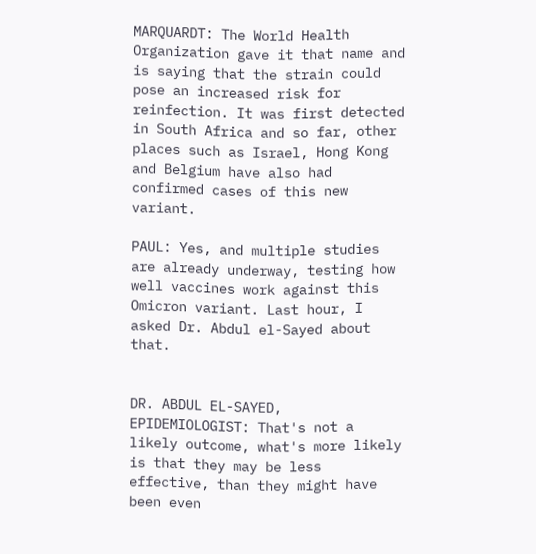MARQUARDT: The World Health Organization gave it that name and is saying that the strain could pose an increased risk for reinfection. It was first detected in South Africa and so far, other places such as Israel, Hong Kong and Belgium have also had confirmed cases of this new variant.

PAUL: Yes, and multiple studies are already underway, testing how well vaccines work against this Omicron variant. Last hour, I asked Dr. Abdul el-Sayed about that.


DR. ABDUL EL-SAYED, EPIDEMIOLOGIST: That's not a likely outcome, what's more likely is that they may be less effective, than they might have been even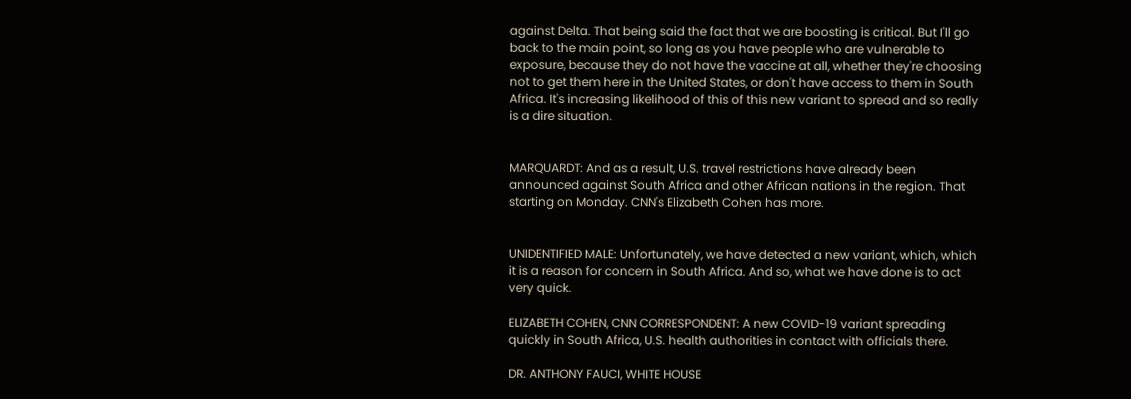against Delta. That being said the fact that we are boosting is critical. But I'll go back to the main point, so long as you have people who are vulnerable to exposure, because they do not have the vaccine at all, whether they're choosing not to get them here in the United States, or don't have access to them in South Africa. It's increasing likelihood of this of this new variant to spread and so really is a dire situation.


MARQUARDT: And as a result, U.S. travel restrictions have already been announced against South Africa and other African nations in the region. That starting on Monday. CNN's Elizabeth Cohen has more.


UNIDENTIFIED MALE: Unfortunately, we have detected a new variant, which, which it is a reason for concern in South Africa. And so, what we have done is to act very quick.

ELIZABETH COHEN, CNN CORRESPONDENT: A new COVID-19 variant spreading quickly in South Africa, U.S. health authorities in contact with officials there.

DR. ANTHONY FAUCI, WHITE HOUSE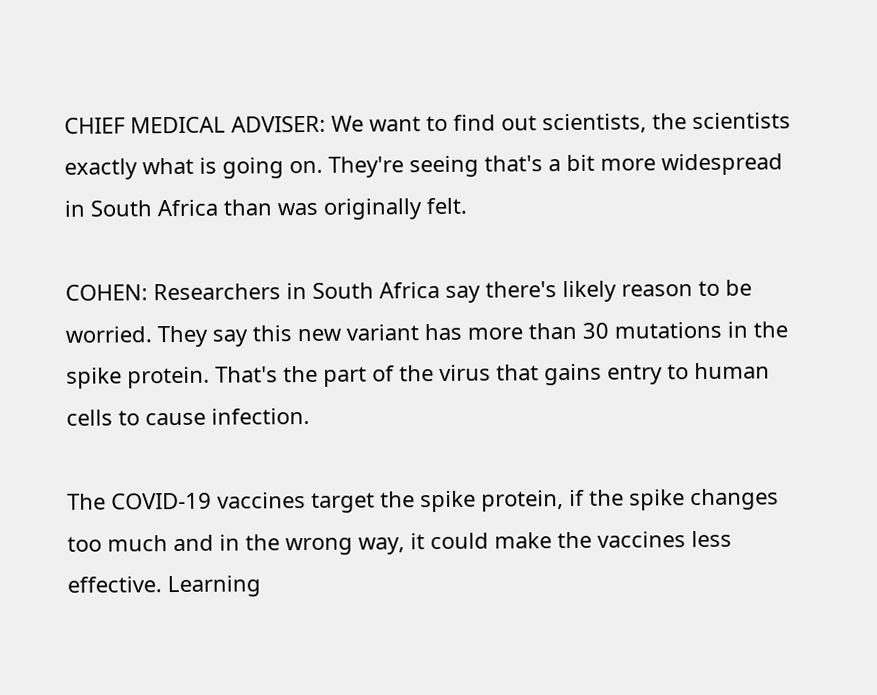CHIEF MEDICAL ADVISER: We want to find out scientists, the scientists exactly what is going on. They're seeing that's a bit more widespread in South Africa than was originally felt.

COHEN: Researchers in South Africa say there's likely reason to be worried. They say this new variant has more than 30 mutations in the spike protein. That's the part of the virus that gains entry to human cells to cause infection.

The COVID-19 vaccines target the spike protein, if the spike changes too much and in the wrong way, it could make the vaccines less effective. Learning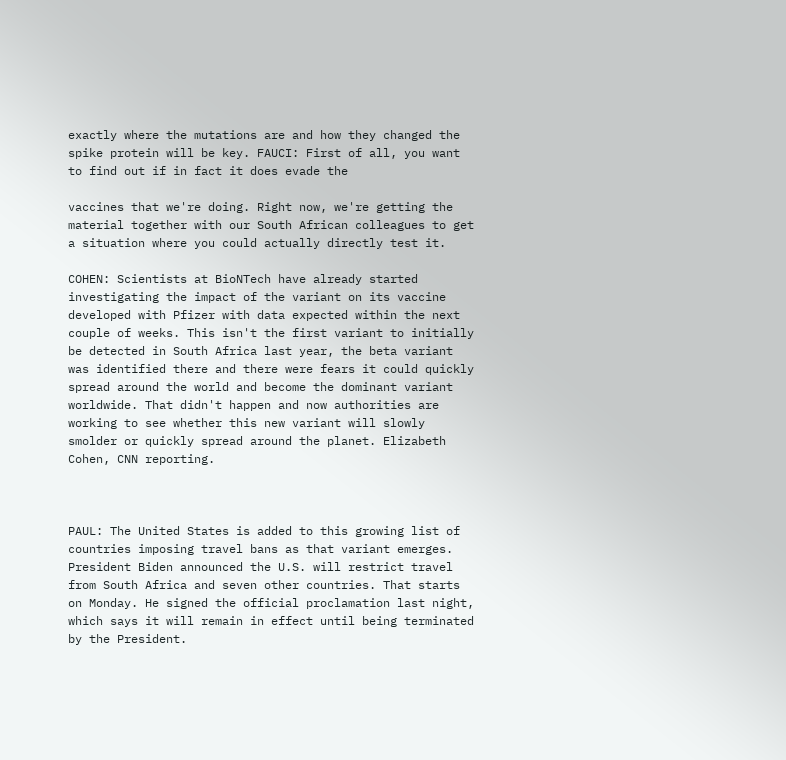exactly where the mutations are and how they changed the spike protein will be key. FAUCI: First of all, you want to find out if in fact it does evade the

vaccines that we're doing. Right now, we're getting the material together with our South African colleagues to get a situation where you could actually directly test it.

COHEN: Scientists at BioNTech have already started investigating the impact of the variant on its vaccine developed with Pfizer with data expected within the next couple of weeks. This isn't the first variant to initially be detected in South Africa last year, the beta variant was identified there and there were fears it could quickly spread around the world and become the dominant variant worldwide. That didn't happen and now authorities are working to see whether this new variant will slowly smolder or quickly spread around the planet. Elizabeth Cohen, CNN reporting.



PAUL: The United States is added to this growing list of countries imposing travel bans as that variant emerges. President Biden announced the U.S. will restrict travel from South Africa and seven other countries. That starts on Monday. He signed the official proclamation last night, which says it will remain in effect until being terminated by the President.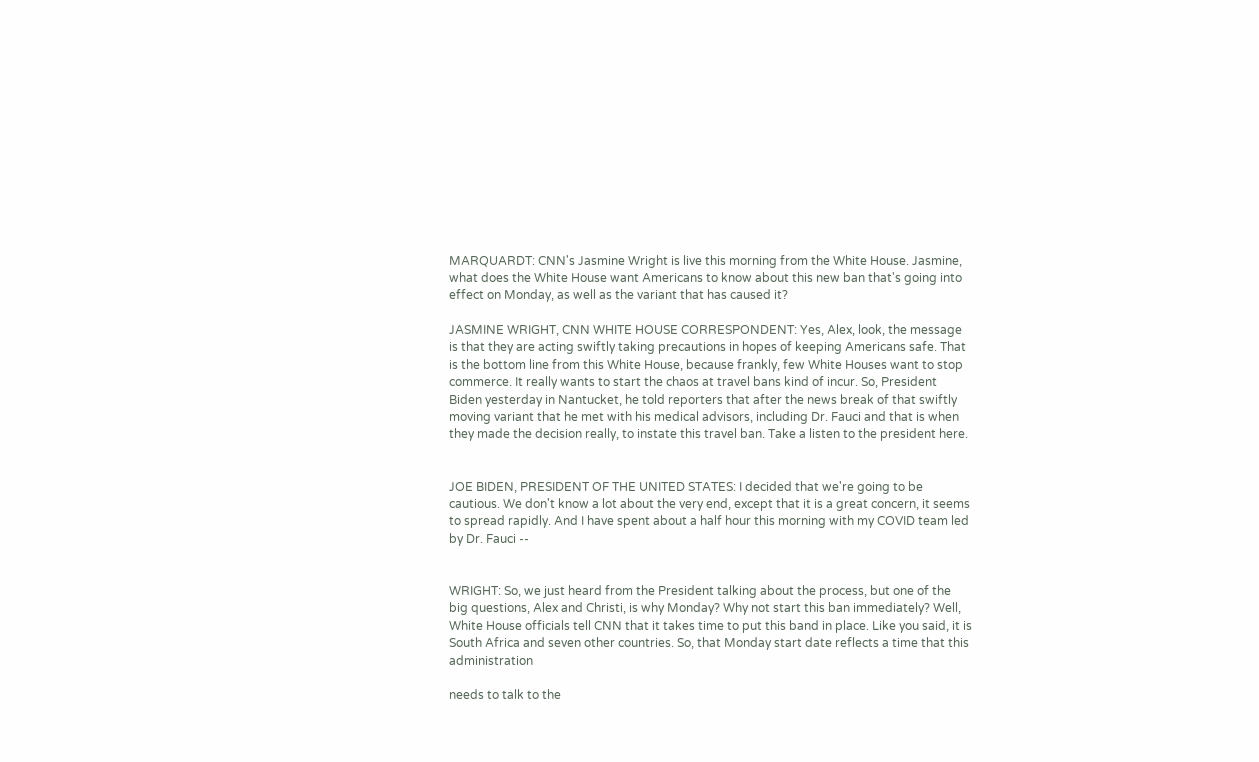MARQUARDT: CNN's Jasmine Wright is live this morning from the White House. Jasmine, what does the White House want Americans to know about this new ban that's going into effect on Monday, as well as the variant that has caused it?

JASMINE WRIGHT, CNN WHITE HOUSE CORRESPONDENT: Yes, Alex, look, the message is that they are acting swiftly taking precautions in hopes of keeping Americans safe. That is the bottom line from this White House, because frankly, few White Houses want to stop commerce. It really wants to start the chaos at travel bans kind of incur. So, President Biden yesterday in Nantucket, he told reporters that after the news break of that swiftly moving variant that he met with his medical advisors, including Dr. Fauci and that is when they made the decision really, to instate this travel ban. Take a listen to the president here.


JOE BIDEN, PRESIDENT OF THE UNITED STATES: I decided that we're going to be cautious. We don't know a lot about the very end, except that it is a great concern, it seems to spread rapidly. And I have spent about a half hour this morning with my COVID team led by Dr. Fauci --


WRIGHT: So, we just heard from the President talking about the process, but one of the big questions, Alex and Christi, is why Monday? Why not start this ban immediately? Well, White House officials tell CNN that it takes time to put this band in place. Like you said, it is South Africa and seven other countries. So, that Monday start date reflects a time that this administration

needs to talk to the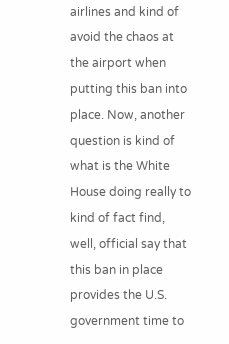airlines and kind of avoid the chaos at the airport when putting this ban into place. Now, another question is kind of what is the White House doing really to kind of fact find, well, official say that this ban in place provides the U.S. government time to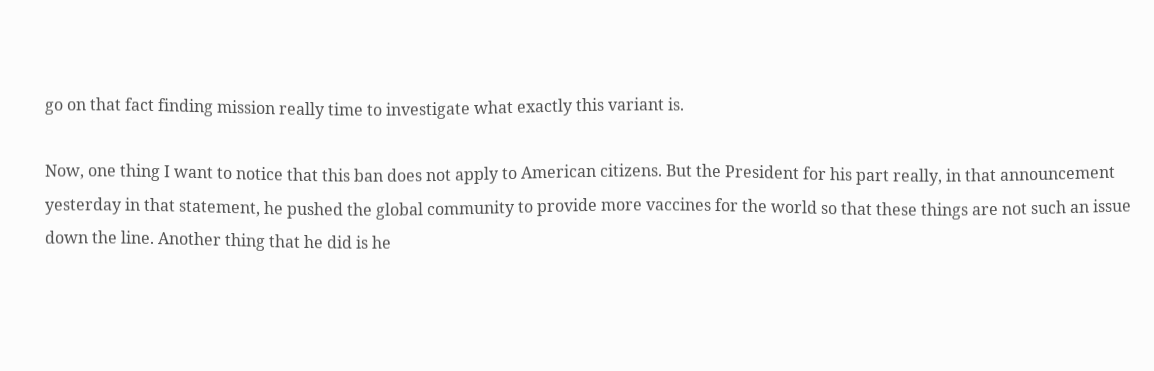go on that fact finding mission really time to investigate what exactly this variant is.

Now, one thing I want to notice that this ban does not apply to American citizens. But the President for his part really, in that announcement yesterday in that statement, he pushed the global community to provide more vaccines for the world so that these things are not such an issue down the line. Another thing that he did is he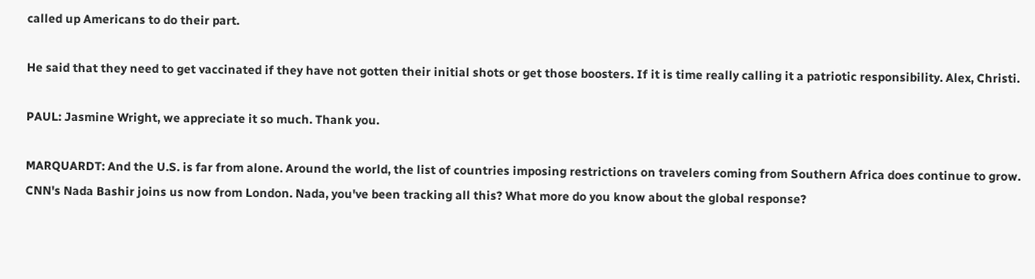called up Americans to do their part.

He said that they need to get vaccinated if they have not gotten their initial shots or get those boosters. If it is time really calling it a patriotic responsibility. Alex, Christi.

PAUL: Jasmine Wright, we appreciate it so much. Thank you.

MARQUARDT: And the U.S. is far from alone. Around the world, the list of countries imposing restrictions on travelers coming from Southern Africa does continue to grow. CNN's Nada Bashir joins us now from London. Nada, you've been tracking all this? What more do you know about the global response?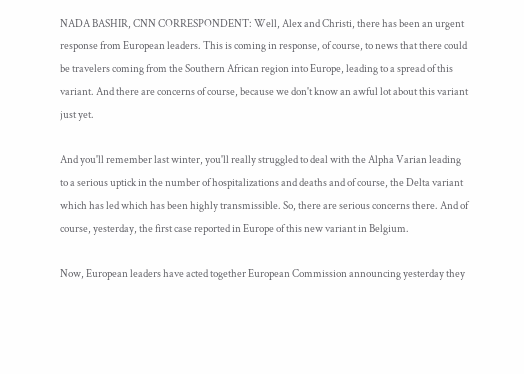NADA BASHIR, CNN CORRESPONDENT: Well, Alex and Christi, there has been an urgent response from European leaders. This is coming in response, of course, to news that there could be travelers coming from the Southern African region into Europe, leading to a spread of this variant. And there are concerns of course, because we don't know an awful lot about this variant just yet.

And you'll remember last winter, you'll really struggled to deal with the Alpha Varian leading to a serious uptick in the number of hospitalizations and deaths and of course, the Delta variant which has led which has been highly transmissible. So, there are serious concerns there. And of course, yesterday, the first case reported in Europe of this new variant in Belgium.

Now, European leaders have acted together European Commission announcing yesterday they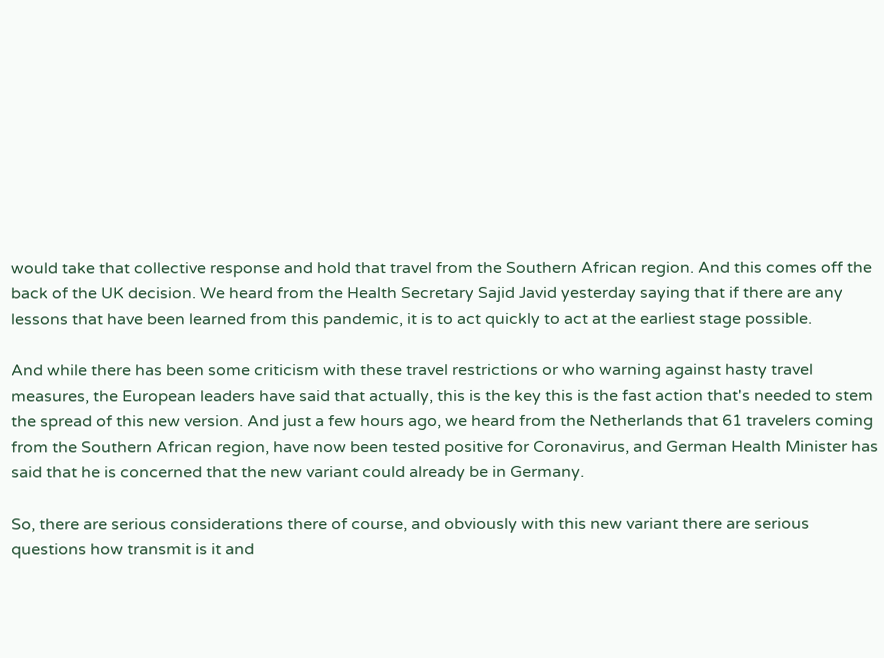would take that collective response and hold that travel from the Southern African region. And this comes off the back of the UK decision. We heard from the Health Secretary Sajid Javid yesterday saying that if there are any lessons that have been learned from this pandemic, it is to act quickly to act at the earliest stage possible.

And while there has been some criticism with these travel restrictions or who warning against hasty travel measures, the European leaders have said that actually, this is the key this is the fast action that's needed to stem the spread of this new version. And just a few hours ago, we heard from the Netherlands that 61 travelers coming from the Southern African region, have now been tested positive for Coronavirus, and German Health Minister has said that he is concerned that the new variant could already be in Germany.

So, there are serious considerations there of course, and obviously with this new variant there are serious questions how transmit is it and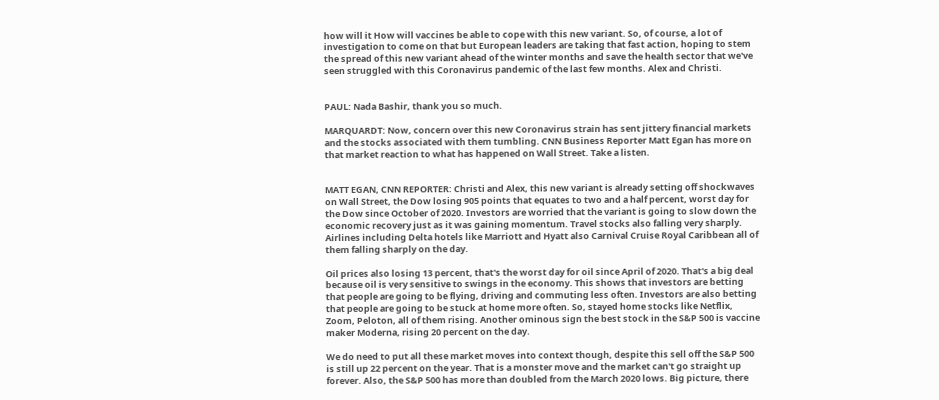how will it How will vaccines be able to cope with this new variant. So, of course, a lot of investigation to come on that but European leaders are taking that fast action, hoping to stem the spread of this new variant ahead of the winter months and save the health sector that we've seen struggled with this Coronavirus pandemic of the last few months. Alex and Christi.


PAUL: Nada Bashir, thank you so much.

MARQUARDT: Now, concern over this new Coronavirus strain has sent jittery financial markets and the stocks associated with them tumbling. CNN Business Reporter Matt Egan has more on that market reaction to what has happened on Wall Street. Take a listen.


MATT EGAN, CNN REPORTER: Christi and Alex, this new variant is already setting off shockwaves on Wall Street, the Dow losing 905 points that equates to two and a half percent, worst day for the Dow since October of 2020. Investors are worried that the variant is going to slow down the economic recovery just as it was gaining momentum. Travel stocks also falling very sharply. Airlines including Delta hotels like Marriott and Hyatt also Carnival Cruise Royal Caribbean all of them falling sharply on the day.

Oil prices also losing 13 percent, that's the worst day for oil since April of 2020. That's a big deal because oil is very sensitive to swings in the economy. This shows that investors are betting that people are going to be flying, driving and commuting less often. Investors are also betting that people are going to be stuck at home more often. So, stayed home stocks like Netflix, Zoom, Peloton, all of them rising. Another ominous sign the best stock in the S&P 500 is vaccine maker Moderna, rising 20 percent on the day.

We do need to put all these market moves into context though, despite this sell off the S&P 500 is still up 22 percent on the year. That is a monster move and the market can't go straight up forever. Also, the S&P 500 has more than doubled from the March 2020 lows. Big picture, there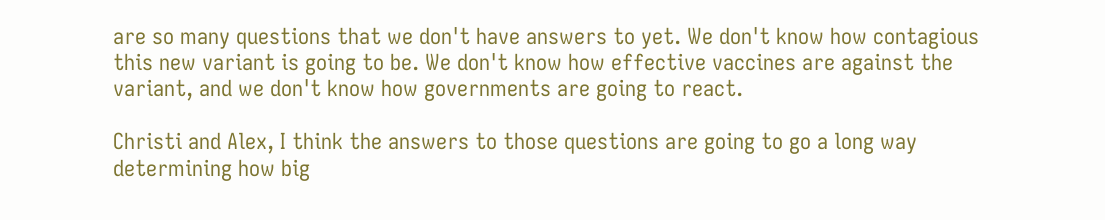are so many questions that we don't have answers to yet. We don't know how contagious this new variant is going to be. We don't know how effective vaccines are against the variant, and we don't know how governments are going to react.

Christi and Alex, I think the answers to those questions are going to go a long way determining how big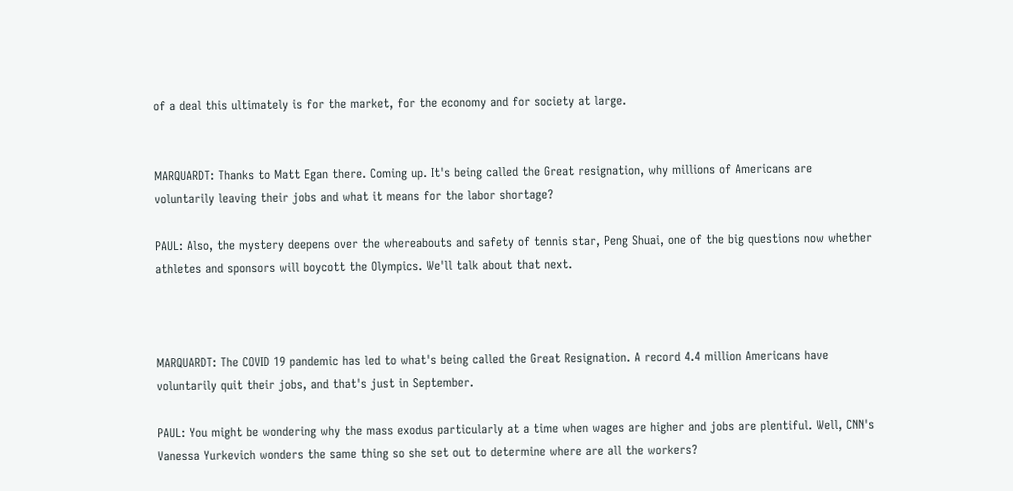of a deal this ultimately is for the market, for the economy and for society at large.


MARQUARDT: Thanks to Matt Egan there. Coming up. It's being called the Great resignation, why millions of Americans are voluntarily leaving their jobs and what it means for the labor shortage?

PAUL: Also, the mystery deepens over the whereabouts and safety of tennis star, Peng Shuai, one of the big questions now whether athletes and sponsors will boycott the Olympics. We'll talk about that next.



MARQUARDT: The COVID 19 pandemic has led to what's being called the Great Resignation. A record 4.4 million Americans have voluntarily quit their jobs, and that's just in September.

PAUL: You might be wondering why the mass exodus particularly at a time when wages are higher and jobs are plentiful. Well, CNN's Vanessa Yurkevich wonders the same thing so she set out to determine where are all the workers?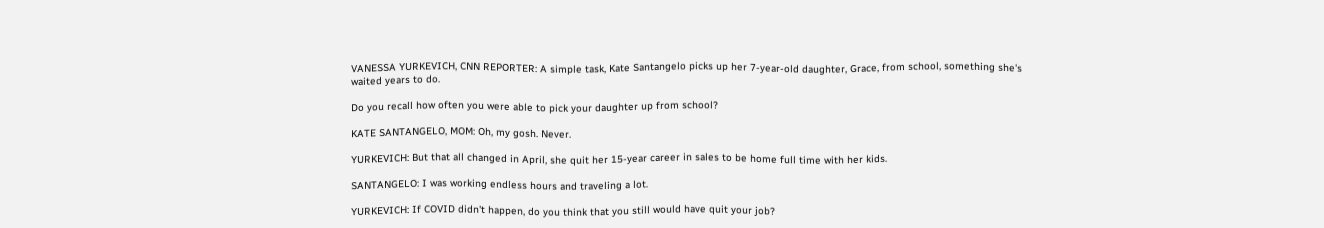VANESSA YURKEVICH, CNN REPORTER: A simple task, Kate Santangelo picks up her 7-year-old daughter, Grace, from school, something she's waited years to do.

Do you recall how often you were able to pick your daughter up from school?

KATE SANTANGELO, MOM: Oh, my gosh. Never.

YURKEVICH: But that all changed in April, she quit her 15-year career in sales to be home full time with her kids.

SANTANGELO: I was working endless hours and traveling a lot.

YURKEVICH: If COVID didn't happen, do you think that you still would have quit your job?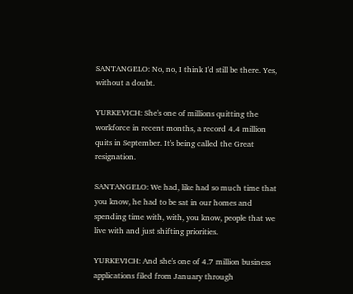SANTANGELO: No, no, I think I'd still be there. Yes, without a doubt.

YURKEVICH: She's one of millions quitting the workforce in recent months, a record 4.4 million quits in September. It's being called the Great resignation.

SANTANGELO: We had, like had so much time that you know, he had to be sat in our homes and spending time with, with, you know, people that we live with and just shifting priorities.

YURKEVICH: And she's one of 4.7 million business applications filed from January through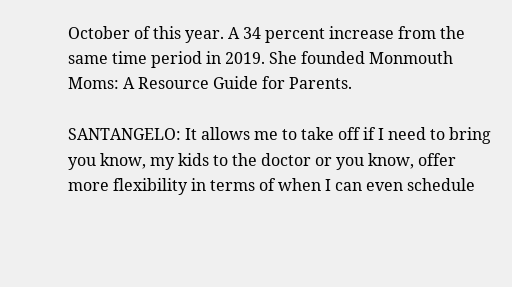October of this year. A 34 percent increase from the same time period in 2019. She founded Monmouth Moms: A Resource Guide for Parents.

SANTANGELO: It allows me to take off if I need to bring you know, my kids to the doctor or you know, offer more flexibility in terms of when I can even schedule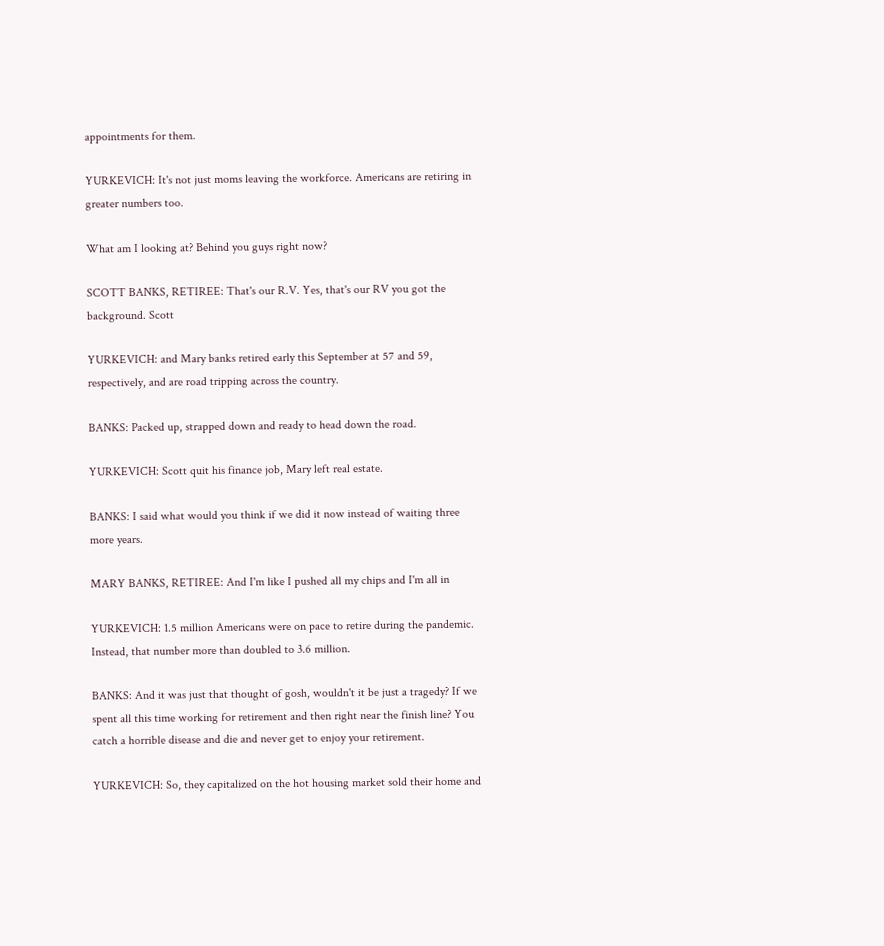appointments for them.

YURKEVICH: It's not just moms leaving the workforce. Americans are retiring in greater numbers too.

What am I looking at? Behind you guys right now?

SCOTT BANKS, RETIREE: That's our R.V. Yes, that's our RV you got the background. Scott

YURKEVICH: and Mary banks retired early this September at 57 and 59, respectively, and are road tripping across the country.

BANKS: Packed up, strapped down and ready to head down the road.

YURKEVICH: Scott quit his finance job, Mary left real estate.

BANKS: I said what would you think if we did it now instead of waiting three more years.

MARY BANKS, RETIREE: And I'm like I pushed all my chips and I'm all in

YURKEVICH: 1.5 million Americans were on pace to retire during the pandemic. Instead, that number more than doubled to 3.6 million.

BANKS: And it was just that thought of gosh, wouldn't it be just a tragedy? If we spent all this time working for retirement and then right near the finish line? You catch a horrible disease and die and never get to enjoy your retirement.

YURKEVICH: So, they capitalized on the hot housing market sold their home and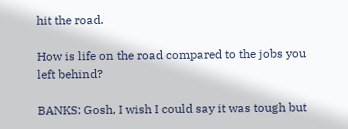hit the road.

How is life on the road compared to the jobs you left behind?

BANKS: Gosh, I wish I could say it was tough but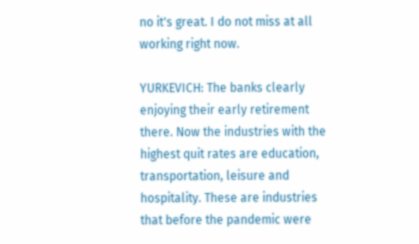no it's great. I do not miss at all working right now.

YURKEVICH: The banks clearly enjoying their early retirement there. Now the industries with the highest quit rates are education, transportation, leisure and hospitality. These are industries that before the pandemic were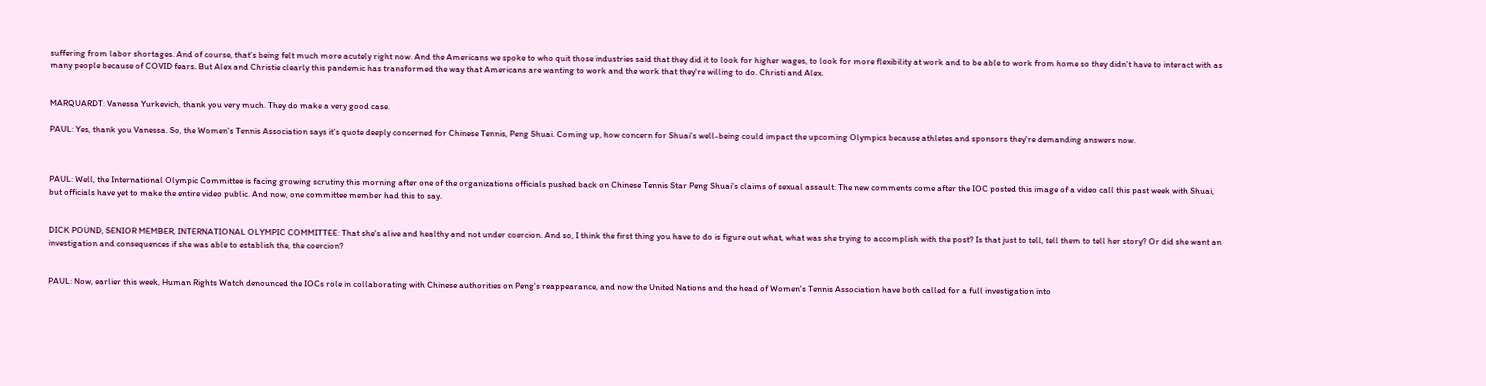suffering from labor shortages. And of course, that's being felt much more acutely right now. And the Americans we spoke to who quit those industries said that they did it to look for higher wages, to look for more flexibility at work and to be able to work from home so they didn't have to interact with as many people because of COVID fears. But Alex and Christie clearly this pandemic has transformed the way that Americans are wanting to work and the work that they're willing to do. Christi and Alex.


MARQUARDT: Vanessa Yurkevich, thank you very much. They do make a very good case.

PAUL: Yes, thank you Vanessa. So, the Women's Tennis Association says it's quote deeply concerned for Chinese Tennis, Peng Shuai. Coming up, how concern for Shuai's well-being could impact the upcoming Olympics because athletes and sponsors they're demanding answers now.



PAUL: Well, the International Olympic Committee is facing growing scrutiny this morning after one of the organizations officials pushed back on Chinese Tennis Star Peng Shuai's claims of sexual assault. The new comments come after the IOC posted this image of a video call this past week with Shuai, but officials have yet to make the entire video public. And now, one committee member had this to say.


DICK POUND, SENIOR MEMBER, INTERNATIONAL OLYMPIC COMMITTEE: That she's alive and healthy and not under coercion. And so, I think the first thing you have to do is figure out what, what was she trying to accomplish with the post? Is that just to tell, tell them to tell her story? Or did she want an investigation and consequences if she was able to establish the, the coercion?


PAUL: Now, earlier this week, Human Rights Watch denounced the IOCs role in collaborating with Chinese authorities on Peng's reappearance, and now the United Nations and the head of Women's Tennis Association have both called for a full investigation into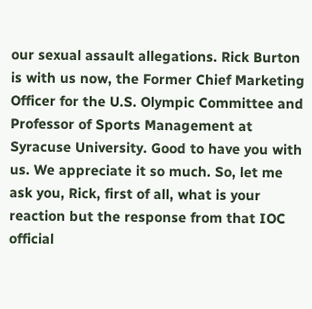our sexual assault allegations. Rick Burton is with us now, the Former Chief Marketing Officer for the U.S. Olympic Committee and Professor of Sports Management at Syracuse University. Good to have you with us. We appreciate it so much. So, let me ask you, Rick, first of all, what is your reaction but the response from that IOC official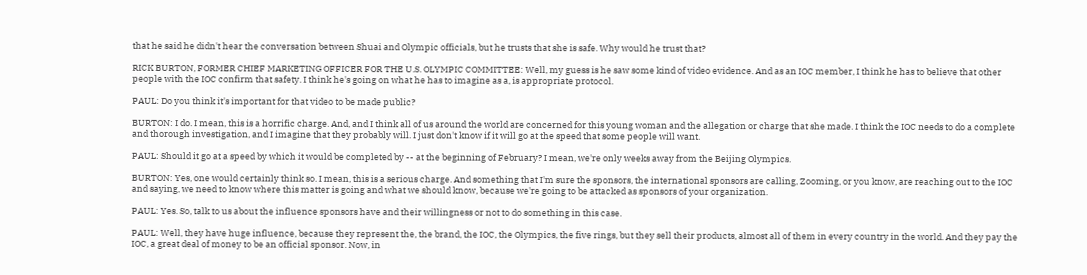that he said he didn't hear the conversation between Shuai and Olympic officials, but he trusts that she is safe. Why would he trust that?

RICK BURTON, FORMER CHIEF MARKETING OFFICER FOR THE U.S. OLYMPIC COMMITTEE: Well, my guess is he saw some kind of video evidence. And as an IOC member, I think he has to believe that other people with the IOC confirm that safety. I think he's going on what he has to imagine as a, is appropriate protocol.

PAUL: Do you think it's important for that video to be made public?

BURTON: I do. I mean, this is a horrific charge. And, and I think all of us around the world are concerned for this young woman and the allegation or charge that she made. I think the IOC needs to do a complete and thorough investigation, and I imagine that they probably will. I just don't know if it will go at the speed that some people will want.

PAUL: Should it go at a speed by which it would be completed by -- at the beginning of February? I mean, we're only weeks away from the Beijing Olympics.

BURTON: Yes, one would certainly think so. I mean, this is a serious charge. And something that I'm sure the sponsors, the international sponsors are calling, Zooming, or you know, are reaching out to the IOC and saying, we need to know where this matter is going and what we should know, because we're going to be attacked as sponsors of your organization.

PAUL: Yes. So, talk to us about the influence sponsors have and their willingness or not to do something in this case.

PAUL: Well, they have huge influence, because they represent the, the brand, the IOC, the Olympics, the five rings, but they sell their products, almost all of them in every country in the world. And they pay the IOC, a great deal of money to be an official sponsor. Now, in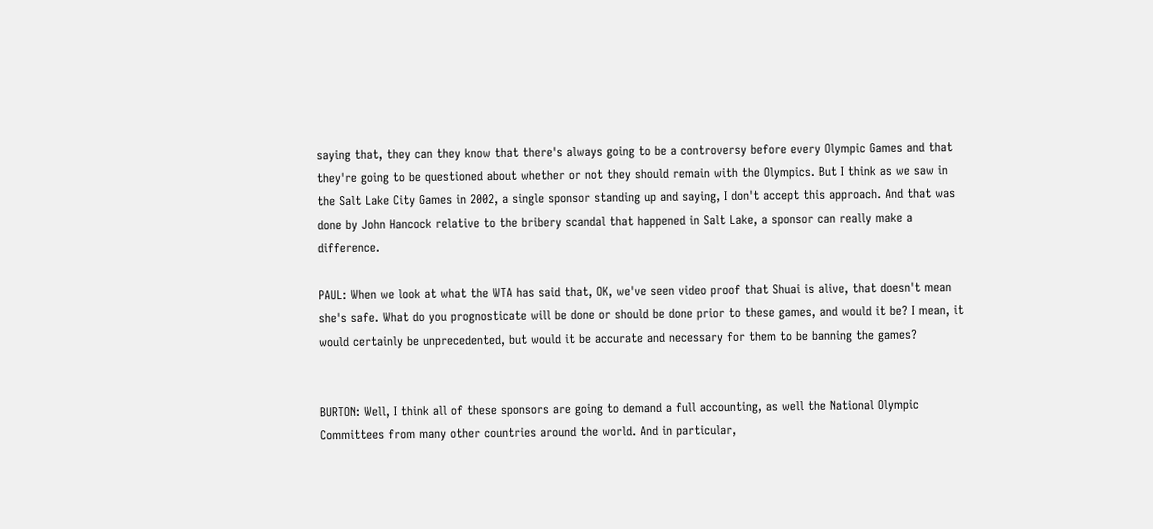saying that, they can they know that there's always going to be a controversy before every Olympic Games and that they're going to be questioned about whether or not they should remain with the Olympics. But I think as we saw in the Salt Lake City Games in 2002, a single sponsor standing up and saying, I don't accept this approach. And that was done by John Hancock relative to the bribery scandal that happened in Salt Lake, a sponsor can really make a difference.

PAUL: When we look at what the WTA has said that, OK, we've seen video proof that Shuai is alive, that doesn't mean she's safe. What do you prognosticate will be done or should be done prior to these games, and would it be? I mean, it would certainly be unprecedented, but would it be accurate and necessary for them to be banning the games?


BURTON: Well, I think all of these sponsors are going to demand a full accounting, as well the National Olympic Committees from many other countries around the world. And in particular,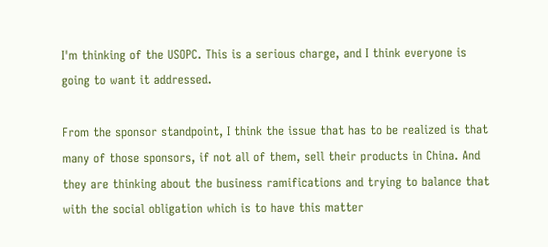I'm thinking of the USOPC. This is a serious charge, and I think everyone is going to want it addressed.

From the sponsor standpoint, I think the issue that has to be realized is that many of those sponsors, if not all of them, sell their products in China. And they are thinking about the business ramifications and trying to balance that with the social obligation which is to have this matter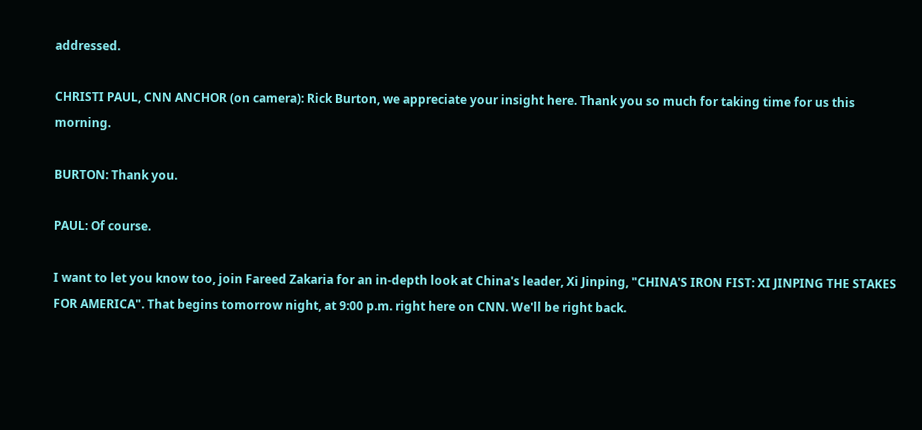addressed.

CHRISTI PAUL, CNN ANCHOR (on camera): Rick Burton, we appreciate your insight here. Thank you so much for taking time for us this morning.

BURTON: Thank you.

PAUL: Of course.

I want to let you know too, join Fareed Zakaria for an in-depth look at China's leader, Xi Jinping, "CHINA'S IRON FIST: XI JINPING THE STAKES FOR AMERICA". That begins tomorrow night, at 9:00 p.m. right here on CNN. We'll be right back.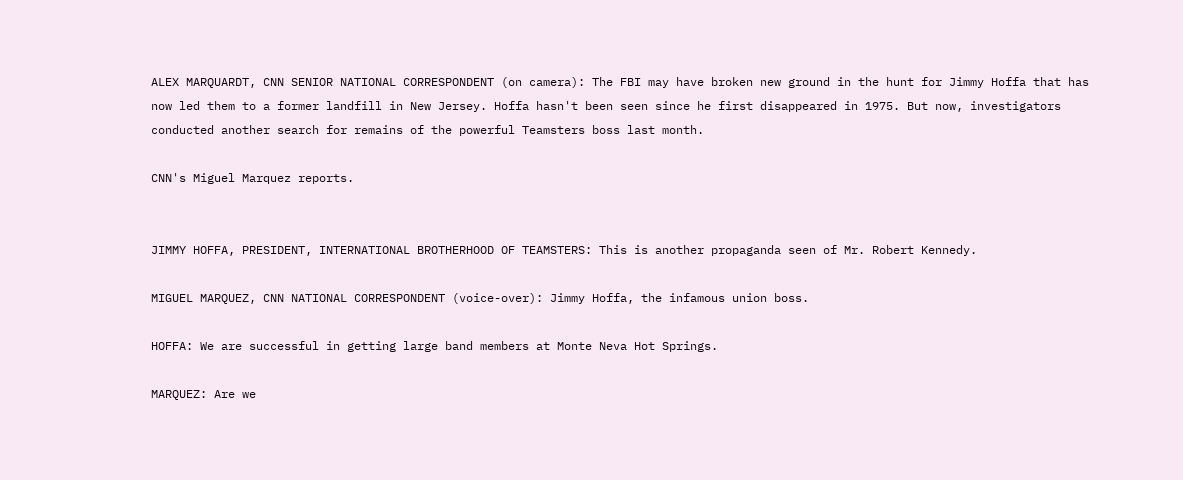ALEX MARQUARDT, CNN SENIOR NATIONAL CORRESPONDENT (on camera): The FBI may have broken new ground in the hunt for Jimmy Hoffa that has now led them to a former landfill in New Jersey. Hoffa hasn't been seen since he first disappeared in 1975. But now, investigators conducted another search for remains of the powerful Teamsters boss last month.

CNN's Miguel Marquez reports.


JIMMY HOFFA, PRESIDENT, INTERNATIONAL BROTHERHOOD OF TEAMSTERS: This is another propaganda seen of Mr. Robert Kennedy.

MIGUEL MARQUEZ, CNN NATIONAL CORRESPONDENT (voice-over): Jimmy Hoffa, the infamous union boss.

HOFFA: We are successful in getting large band members at Monte Neva Hot Springs.

MARQUEZ: Are we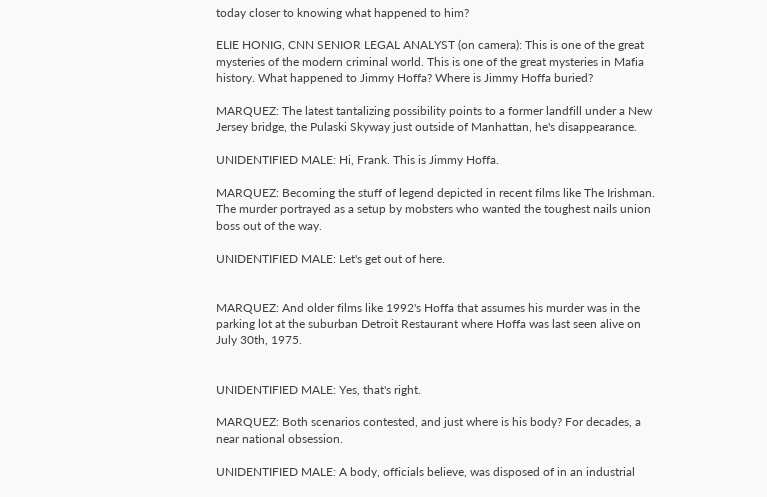today closer to knowing what happened to him?

ELIE HONIG, CNN SENIOR LEGAL ANALYST (on camera): This is one of the great mysteries of the modern criminal world. This is one of the great mysteries in Mafia history. What happened to Jimmy Hoffa? Where is Jimmy Hoffa buried?

MARQUEZ: The latest tantalizing possibility points to a former landfill under a New Jersey bridge, the Pulaski Skyway just outside of Manhattan, he's disappearance.

UNIDENTIFIED MALE: Hi, Frank. This is Jimmy Hoffa.

MARQUEZ: Becoming the stuff of legend depicted in recent films like The Irishman. The murder portrayed as a setup by mobsters who wanted the toughest nails union boss out of the way.

UNIDENTIFIED MALE: Let's get out of here.


MARQUEZ: And older films like 1992's Hoffa that assumes his murder was in the parking lot at the suburban Detroit Restaurant where Hoffa was last seen alive on July 30th, 1975.


UNIDENTIFIED MALE: Yes, that's right.

MARQUEZ: Both scenarios contested, and just where is his body? For decades, a near national obsession.

UNIDENTIFIED MALE: A body, officials believe, was disposed of in an industrial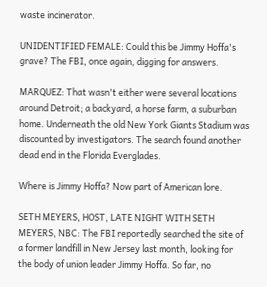waste incinerator.

UNIDENTIFIED FEMALE: Could this be Jimmy Hoffa's grave? The FBI, once again, digging for answers.

MARQUEZ: That wasn't either were several locations around Detroit; a backyard, a horse farm, a suburban home. Underneath the old New York Giants Stadium was discounted by investigators. The search found another dead end in the Florida Everglades.

Where is Jimmy Hoffa? Now part of American lore.

SETH MEYERS, HOST, LATE NIGHT WITH SETH MEYERS, NBC: The FBI reportedly searched the site of a former landfill in New Jersey last month, looking for the body of union leader Jimmy Hoffa. So far, no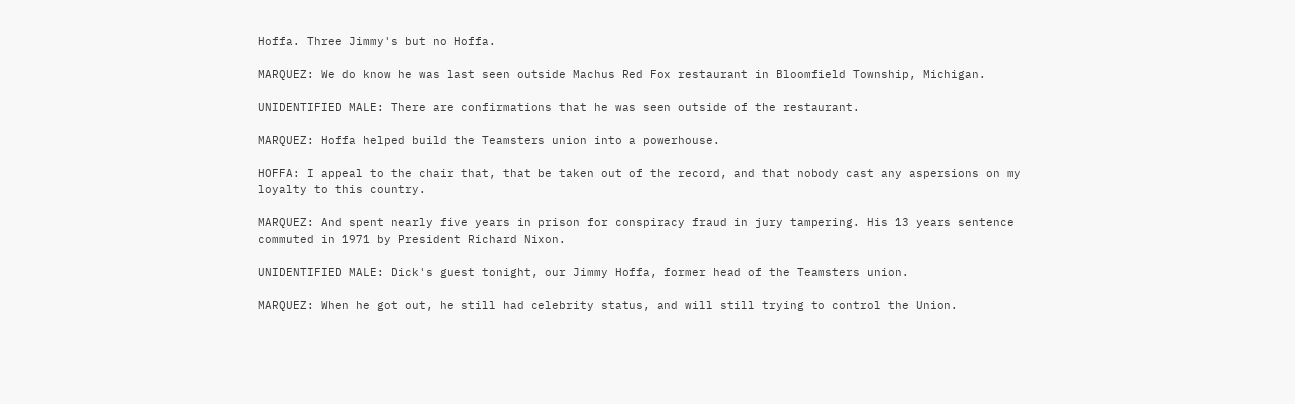Hoffa. Three Jimmy's but no Hoffa.

MARQUEZ: We do know he was last seen outside Machus Red Fox restaurant in Bloomfield Township, Michigan.

UNIDENTIFIED MALE: There are confirmations that he was seen outside of the restaurant.

MARQUEZ: Hoffa helped build the Teamsters union into a powerhouse.

HOFFA: I appeal to the chair that, that be taken out of the record, and that nobody cast any aspersions on my loyalty to this country.

MARQUEZ: And spent nearly five years in prison for conspiracy fraud in jury tampering. His 13 years sentence commuted in 1971 by President Richard Nixon.

UNIDENTIFIED MALE: Dick's guest tonight, our Jimmy Hoffa, former head of the Teamsters union.

MARQUEZ: When he got out, he still had celebrity status, and will still trying to control the Union.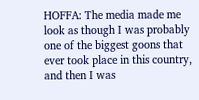HOFFA: The media made me look as though I was probably one of the biggest goons that ever took place in this country, and then I was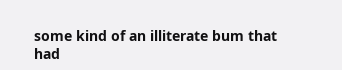some kind of an illiterate bum that had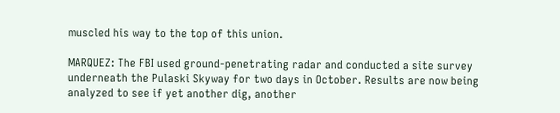muscled his way to the top of this union.

MARQUEZ: The FBI used ground-penetrating radar and conducted a site survey underneath the Pulaski Skyway for two days in October. Results are now being analyzed to see if yet another dig, another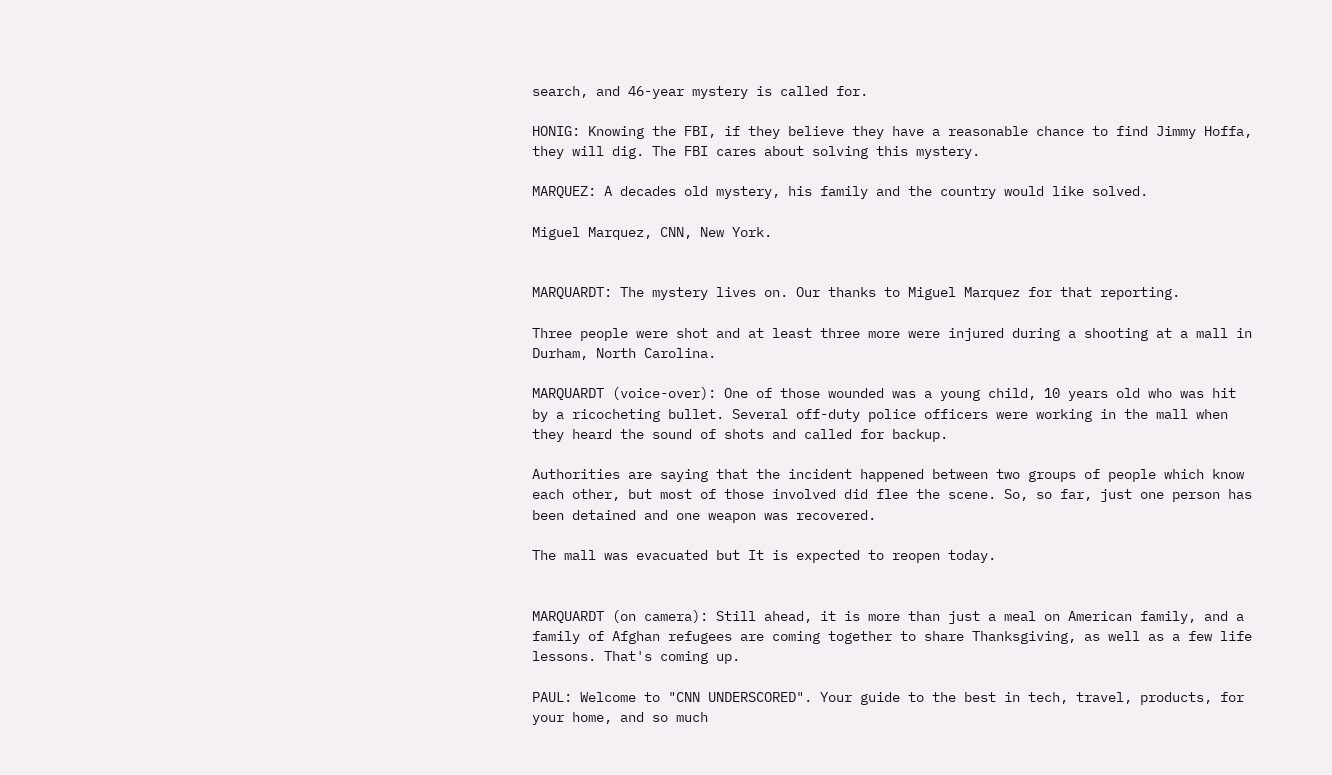search, and 46-year mystery is called for.

HONIG: Knowing the FBI, if they believe they have a reasonable chance to find Jimmy Hoffa, they will dig. The FBI cares about solving this mystery.

MARQUEZ: A decades old mystery, his family and the country would like solved.

Miguel Marquez, CNN, New York.


MARQUARDT: The mystery lives on. Our thanks to Miguel Marquez for that reporting.

Three people were shot and at least three more were injured during a shooting at a mall in Durham, North Carolina.

MARQUARDT (voice-over): One of those wounded was a young child, 10 years old who was hit by a ricocheting bullet. Several off-duty police officers were working in the mall when they heard the sound of shots and called for backup.

Authorities are saying that the incident happened between two groups of people which know each other, but most of those involved did flee the scene. So, so far, just one person has been detained and one weapon was recovered.

The mall was evacuated but It is expected to reopen today.


MARQUARDT (on camera): Still ahead, it is more than just a meal on American family, and a family of Afghan refugees are coming together to share Thanksgiving, as well as a few life lessons. That's coming up.

PAUL: Welcome to "CNN UNDERSCORED". Your guide to the best in tech, travel, products, for your home, and so much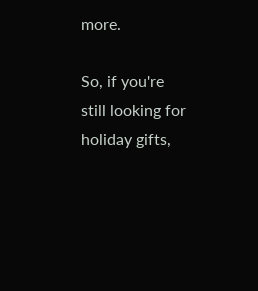more.

So, if you're still looking for holiday gifts,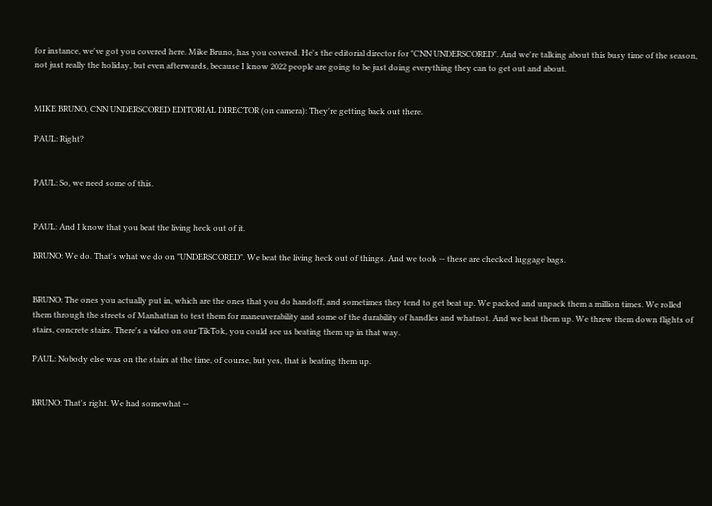for instance, we've got you covered here. Mike Bruno, has you covered. He's the editorial director for "CNN UNDERSCORED". And we're talking about this busy time of the season, not just really the holiday, but even afterwards, because I know 2022 people are going to be just doing everything they can to get out and about.


MIKE BRUNO, CNN UNDERSCORED EDITORIAL DIRECTOR (on camera): They're getting back out there.

PAUL: Right?


PAUL: So, we need some of this.


PAUL: And I know that you beat the living heck out of it.

BRUNO: We do. That's what we do on "UNDERSCORED". We beat the living heck out of things. And we took -- these are checked luggage bags.


BRUNO: The ones you actually put in, which are the ones that you do handoff, and sometimes they tend to get beat up. We packed and unpack them a million times. We rolled them through the streets of Manhattan to test them for maneuverability and some of the durability of handles and whatnot. And we beat them up. We threw them down flights of stairs, concrete stairs. There's a video on our TikTok, you could see us beating them up in that way.

PAUL: Nobody else was on the stairs at the time, of course, but yes, that is beating them up.


BRUNO: That's right. We had somewhat --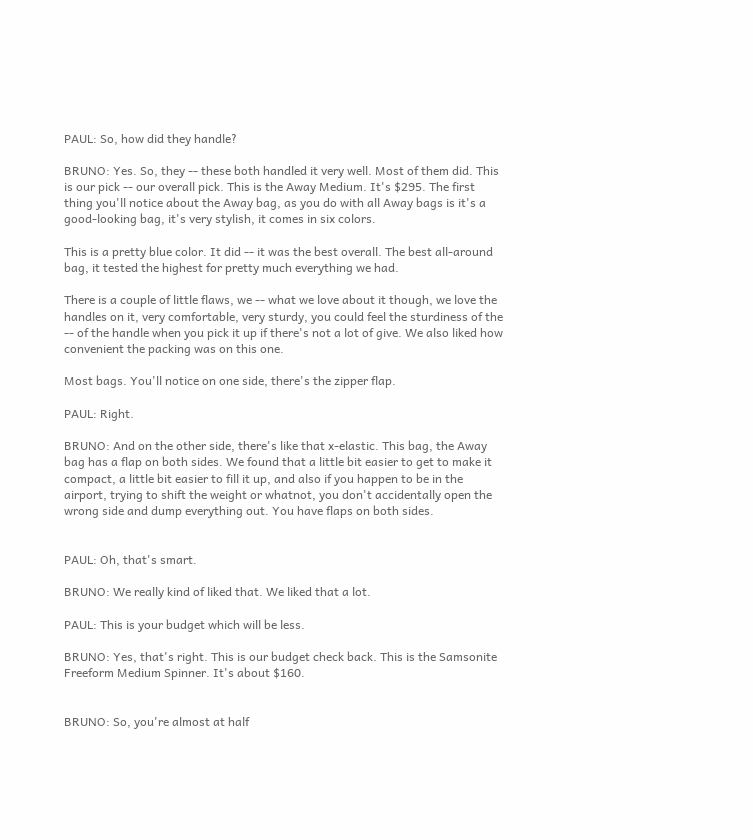PAUL: So, how did they handle?

BRUNO: Yes. So, they -- these both handled it very well. Most of them did. This is our pick -- our overall pick. This is the Away Medium. It's $295. The first thing you'll notice about the Away bag, as you do with all Away bags is it's a good-looking bag, it's very stylish, it comes in six colors.

This is a pretty blue color. It did -- it was the best overall. The best all-around bag, it tested the highest for pretty much everything we had.

There is a couple of little flaws, we -- what we love about it though, we love the handles on it, very comfortable, very sturdy, you could feel the sturdiness of the -- of the handle when you pick it up if there's not a lot of give. We also liked how convenient the packing was on this one.

Most bags. You'll notice on one side, there's the zipper flap.

PAUL: Right.

BRUNO: And on the other side, there's like that x-elastic. This bag, the Away bag has a flap on both sides. We found that a little bit easier to get to make it compact, a little bit easier to fill it up, and also if you happen to be in the airport, trying to shift the weight or whatnot, you don't accidentally open the wrong side and dump everything out. You have flaps on both sides.


PAUL: Oh, that's smart.

BRUNO: We really kind of liked that. We liked that a lot.

PAUL: This is your budget which will be less.

BRUNO: Yes, that's right. This is our budget check back. This is the Samsonite Freeform Medium Spinner. It's about $160.


BRUNO: So, you're almost at half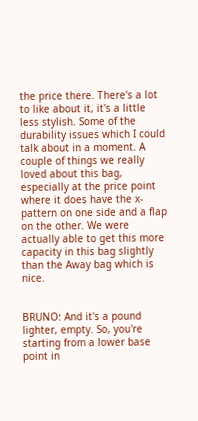the price there. There's a lot to like about it, it's a little less stylish. Some of the durability issues which I could talk about in a moment. A couple of things we really loved about this bag, especially at the price point where it does have the x-pattern on one side and a flap on the other. We were actually able to get this more capacity in this bag slightly than the Away bag which is nice.


BRUNO: And it's a pound lighter, empty. So, you're starting from a lower base point in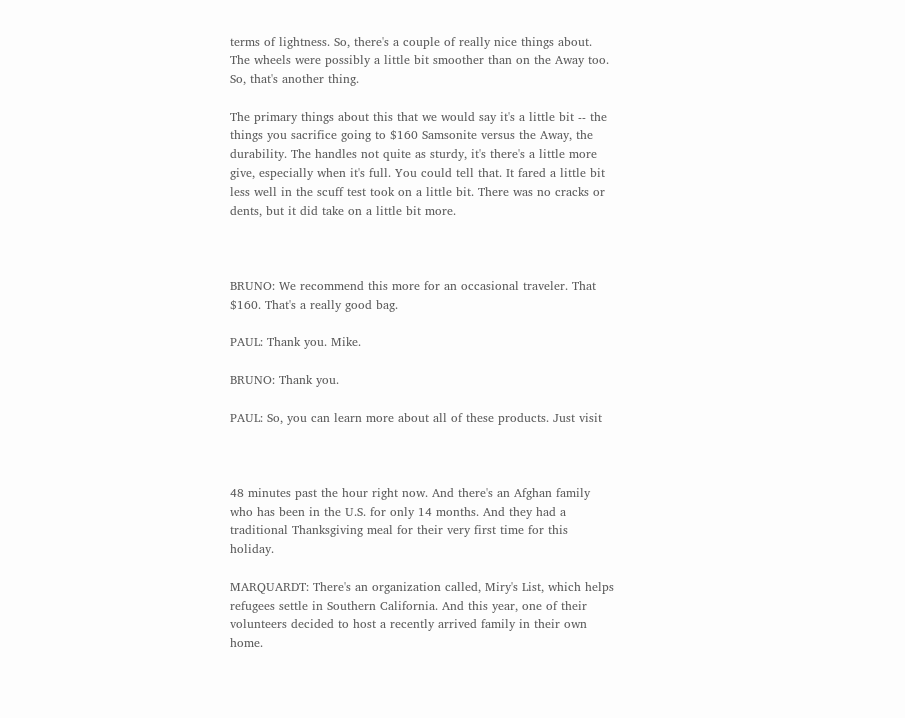terms of lightness. So, there's a couple of really nice things about. The wheels were possibly a little bit smoother than on the Away too. So, that's another thing.

The primary things about this that we would say it's a little bit -- the things you sacrifice going to $160 Samsonite versus the Away, the durability. The handles not quite as sturdy, it's there's a little more give, especially when it's full. You could tell that. It fared a little bit less well in the scuff test took on a little bit. There was no cracks or dents, but it did take on a little bit more.



BRUNO: We recommend this more for an occasional traveler. That $160. That's a really good bag.

PAUL: Thank you. Mike.

BRUNO: Thank you.

PAUL: So, you can learn more about all of these products. Just visit



48 minutes past the hour right now. And there's an Afghan family who has been in the U.S. for only 14 months. And they had a traditional Thanksgiving meal for their very first time for this holiday.

MARQUARDT: There's an organization called, Miry's List, which helps refugees settle in Southern California. And this year, one of their volunteers decided to host a recently arrived family in their own home.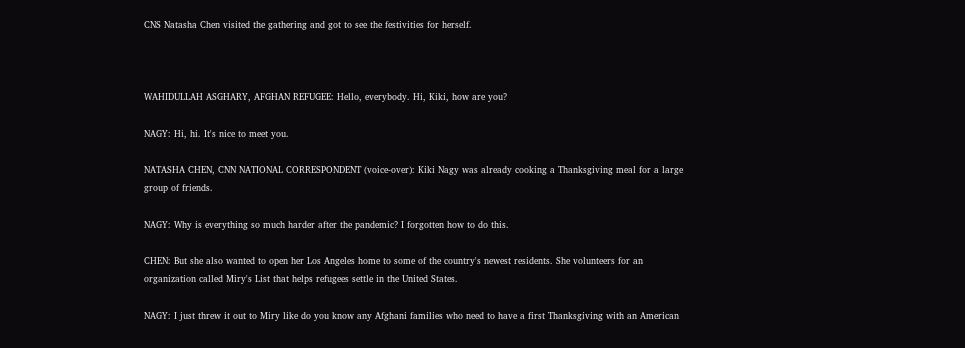CNS Natasha Chen visited the gathering and got to see the festivities for herself.



WAHIDULLAH ASGHARY, AFGHAN REFUGEE: Hello, everybody. Hi, Kiki, how are you?

NAGY: Hi, hi. It's nice to meet you.

NATASHA CHEN, CNN NATIONAL CORRESPONDENT (voice-over): Kiki Nagy was already cooking a Thanksgiving meal for a large group of friends.

NAGY: Why is everything so much harder after the pandemic? I forgotten how to do this.

CHEN: But she also wanted to open her Los Angeles home to some of the country's newest residents. She volunteers for an organization called Miry's List that helps refugees settle in the United States.

NAGY: I just threw it out to Miry like do you know any Afghani families who need to have a first Thanksgiving with an American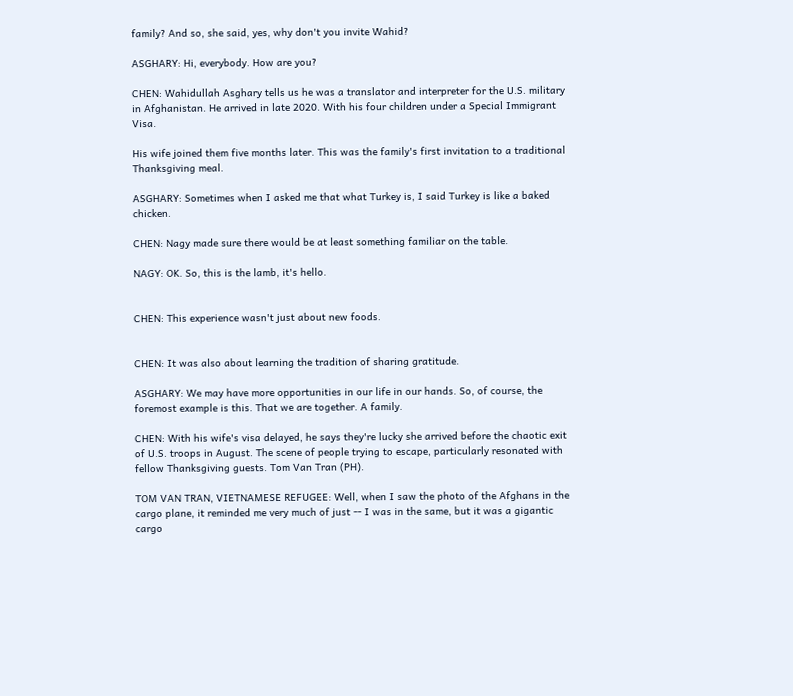family? And so, she said, yes, why don't you invite Wahid?

ASGHARY: Hi, everybody. How are you?

CHEN: Wahidullah Asghary tells us he was a translator and interpreter for the U.S. military in Afghanistan. He arrived in late 2020. With his four children under a Special Immigrant Visa.

His wife joined them five months later. This was the family's first invitation to a traditional Thanksgiving meal.

ASGHARY: Sometimes when I asked me that what Turkey is, I said Turkey is like a baked chicken.

CHEN: Nagy made sure there would be at least something familiar on the table.

NAGY: OK. So, this is the lamb, it's hello.


CHEN: This experience wasn't just about new foods.


CHEN: It was also about learning the tradition of sharing gratitude.

ASGHARY: We may have more opportunities in our life in our hands. So, of course, the foremost example is this. That we are together. A family.

CHEN: With his wife's visa delayed, he says they're lucky she arrived before the chaotic exit of U.S. troops in August. The scene of people trying to escape, particularly resonated with fellow Thanksgiving guests. Tom Van Tran (PH).

TOM VAN TRAN, VIETNAMESE REFUGEE: Well, when I saw the photo of the Afghans in the cargo plane, it reminded me very much of just -- I was in the same, but it was a gigantic cargo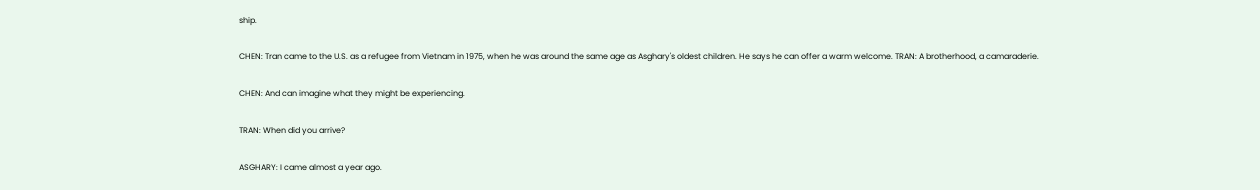ship.

CHEN: Tran came to the U.S. as a refugee from Vietnam in 1975, when he was around the same age as Asghary's oldest children. He says he can offer a warm welcome. TRAN: A brotherhood, a camaraderie.

CHEN: And can imagine what they might be experiencing.

TRAN: When did you arrive?

ASGHARY: I came almost a year ago.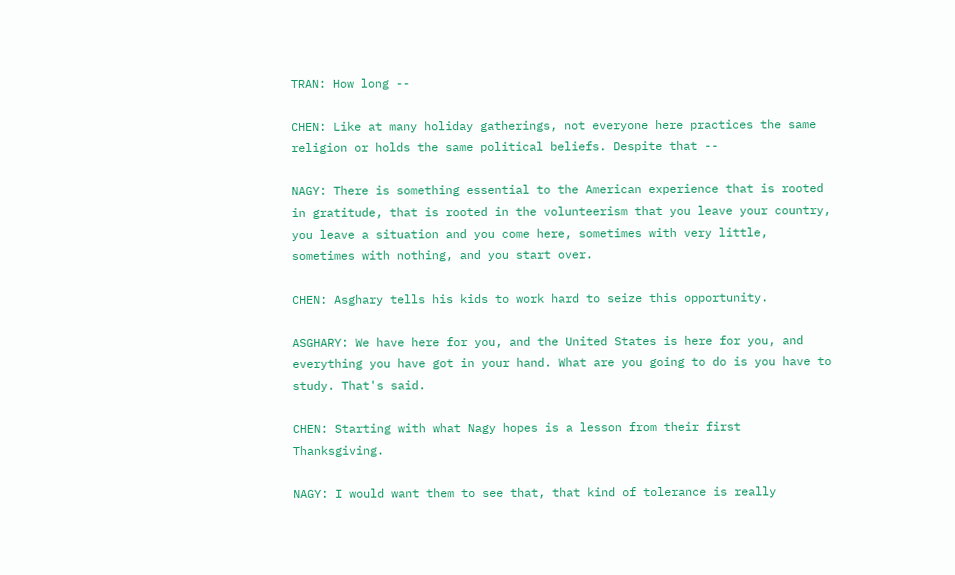TRAN: How long --

CHEN: Like at many holiday gatherings, not everyone here practices the same religion or holds the same political beliefs. Despite that --

NAGY: There is something essential to the American experience that is rooted in gratitude, that is rooted in the volunteerism that you leave your country, you leave a situation and you come here, sometimes with very little, sometimes with nothing, and you start over.

CHEN: Asghary tells his kids to work hard to seize this opportunity.

ASGHARY: We have here for you, and the United States is here for you, and everything you have got in your hand. What are you going to do is you have to study. That's said.

CHEN: Starting with what Nagy hopes is a lesson from their first Thanksgiving.

NAGY: I would want them to see that, that kind of tolerance is really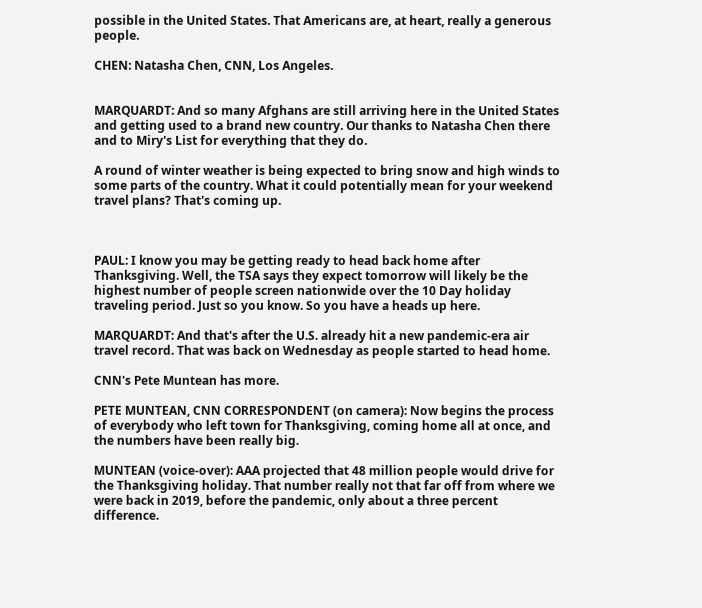possible in the United States. That Americans are, at heart, really a generous people.

CHEN: Natasha Chen, CNN, Los Angeles.


MARQUARDT: And so many Afghans are still arriving here in the United States and getting used to a brand new country. Our thanks to Natasha Chen there and to Miry's List for everything that they do.

A round of winter weather is being expected to bring snow and high winds to some parts of the country. What it could potentially mean for your weekend travel plans? That's coming up.



PAUL: I know you may be getting ready to head back home after Thanksgiving. Well, the TSA says they expect tomorrow will likely be the highest number of people screen nationwide over the 10 Day holiday traveling period. Just so you know. So you have a heads up here.

MARQUARDT: And that's after the U.S. already hit a new pandemic-era air travel record. That was back on Wednesday as people started to head home.

CNN's Pete Muntean has more.

PETE MUNTEAN, CNN CORRESPONDENT (on camera): Now begins the process of everybody who left town for Thanksgiving, coming home all at once, and the numbers have been really big.

MUNTEAN (voice-over): AAA projected that 48 million people would drive for the Thanksgiving holiday. That number really not that far off from where we were back in 2019, before the pandemic, only about a three percent difference.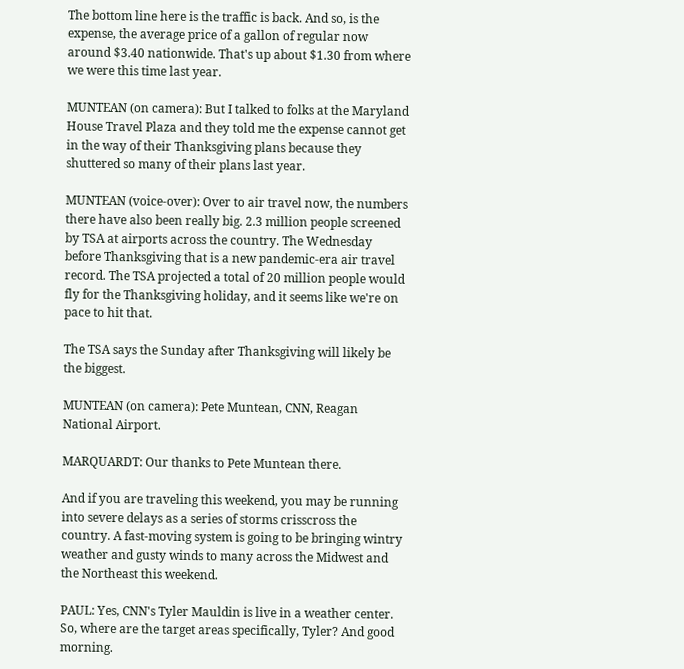The bottom line here is the traffic is back. And so, is the expense, the average price of a gallon of regular now around $3.40 nationwide. That's up about $1.30 from where we were this time last year.

MUNTEAN (on camera): But I talked to folks at the Maryland House Travel Plaza and they told me the expense cannot get in the way of their Thanksgiving plans because they shuttered so many of their plans last year.

MUNTEAN (voice-over): Over to air travel now, the numbers there have also been really big. 2.3 million people screened by TSA at airports across the country. The Wednesday before Thanksgiving that is a new pandemic-era air travel record. The TSA projected a total of 20 million people would fly for the Thanksgiving holiday, and it seems like we're on pace to hit that.

The TSA says the Sunday after Thanksgiving will likely be the biggest.

MUNTEAN (on camera): Pete Muntean, CNN, Reagan National Airport.

MARQUARDT: Our thanks to Pete Muntean there.

And if you are traveling this weekend, you may be running into severe delays as a series of storms crisscross the country. A fast-moving system is going to be bringing wintry weather and gusty winds to many across the Midwest and the Northeast this weekend.

PAUL: Yes, CNN's Tyler Mauldin is live in a weather center. So, where are the target areas specifically, Tyler? And good morning.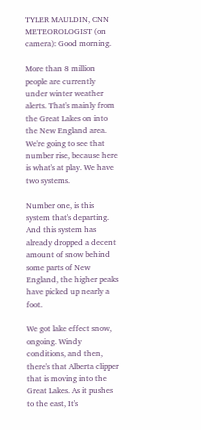TYLER MAULDIN, CNN METEOROLOGIST (on camera): Good morning.

More than 8 million people are currently under winter weather alerts. That's mainly from the Great Lakes on into the New England area. We're going to see that number rise, because here is what's at play. We have two systems.

Number one, is this system that's departing. And this system has already dropped a decent amount of snow behind some parts of New England, the higher peaks have picked up nearly a foot.

We got lake effect snow, ongoing. Windy conditions, and then, there's that Alberta clipper that is moving into the Great Lakes. As it pushes to the east, It's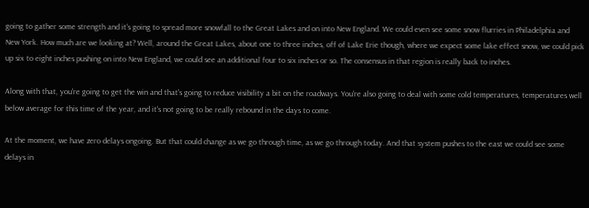going to gather some strength and it's going to spread more snowfall to the Great Lakes and on into New England. We could even see some snow flurries in Philadelphia and New York. How much are we looking at? Well, around the Great Lakes, about one to three inches, off of Lake Erie though, where we expect some lake effect snow, we could pick up six to eight inches pushing on into New England, we could see an additional four to six inches or so. The consensus in that region is really back to inches.

Along with that, you're going to get the win and that's going to reduce visibility a bit on the roadways. You're also going to deal with some cold temperatures, temperatures well below average for this time of the year, and it's not going to be really rebound in the days to come.

At the moment, we have zero delays ongoing. But that could change as we go through time, as we go through today. And that system pushes to the east we could see some delays in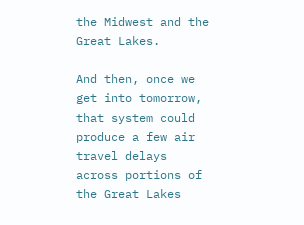the Midwest and the Great Lakes.

And then, once we get into tomorrow, that system could produce a few air travel delays across portions of the Great Lakes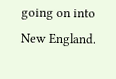going on into New England.